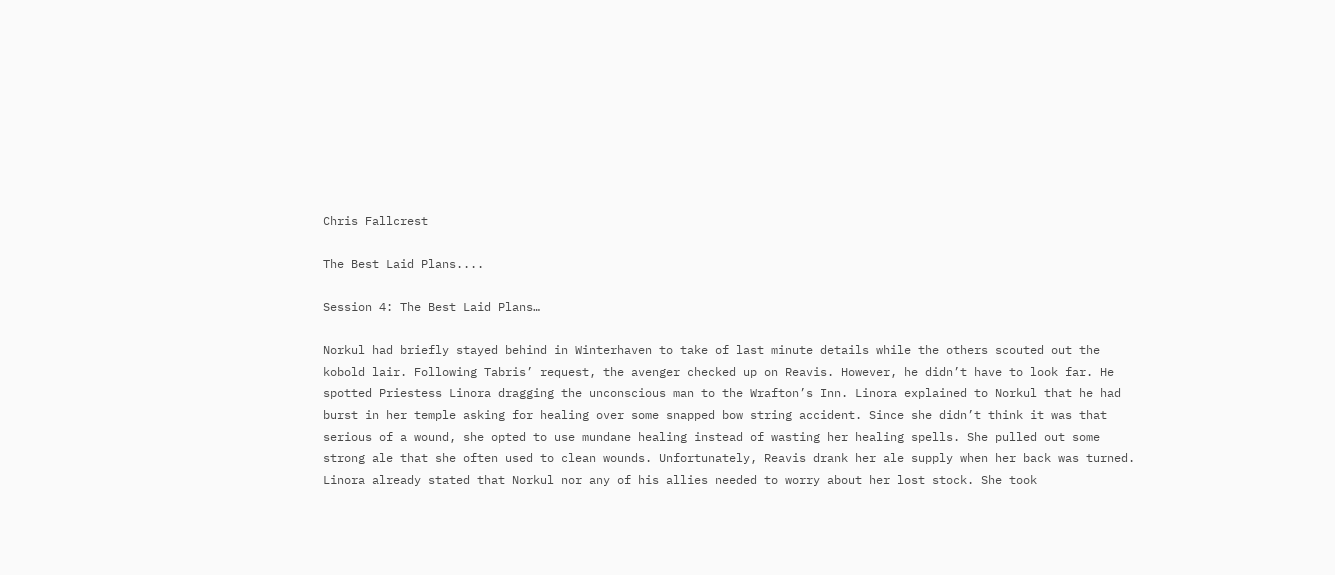Chris Fallcrest

The Best Laid Plans....

Session 4: The Best Laid Plans…

Norkul had briefly stayed behind in Winterhaven to take of last minute details while the others scouted out the kobold lair. Following Tabris’ request, the avenger checked up on Reavis. However, he didn’t have to look far. He spotted Priestess Linora dragging the unconscious man to the Wrafton’s Inn. Linora explained to Norkul that he had burst in her temple asking for healing over some snapped bow string accident. Since she didn’t think it was that serious of a wound, she opted to use mundane healing instead of wasting her healing spells. She pulled out some strong ale that she often used to clean wounds. Unfortunately, Reavis drank her ale supply when her back was turned. Linora already stated that Norkul nor any of his allies needed to worry about her lost stock. She took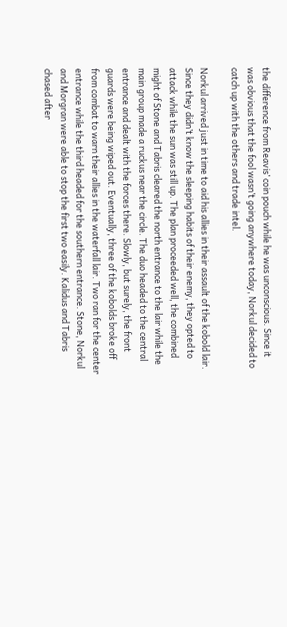the difference from Reavis’ coin pouch while he was unconscious. Since it was obvious that the fool wasn’t going anywhere today, Norkul decided to catch up with the others and trade intel.

Norkul arrived just in time to aid his allies in their assault of the kobold lair. Since they didn’t know the sleeping habits of their enemy, they opted to attack while the sun was still up. The plan proceeded well, the combined might of Stone and Tabris cleared the north entrance to the lair while the main group made a ruckus near the circle. The duo headed to the central entrance and dealt with the forces there. Slowly, but surely, the front guards were being wiped out. Eventually, three of the kobolds broke off from combat to warn their allies in the waterfall lair. Two ran for the center entrance while the third headed for the southern entrance. Stone, Norkul and Morgran were able to stop the first two easily. Kalidus and Tabris chased after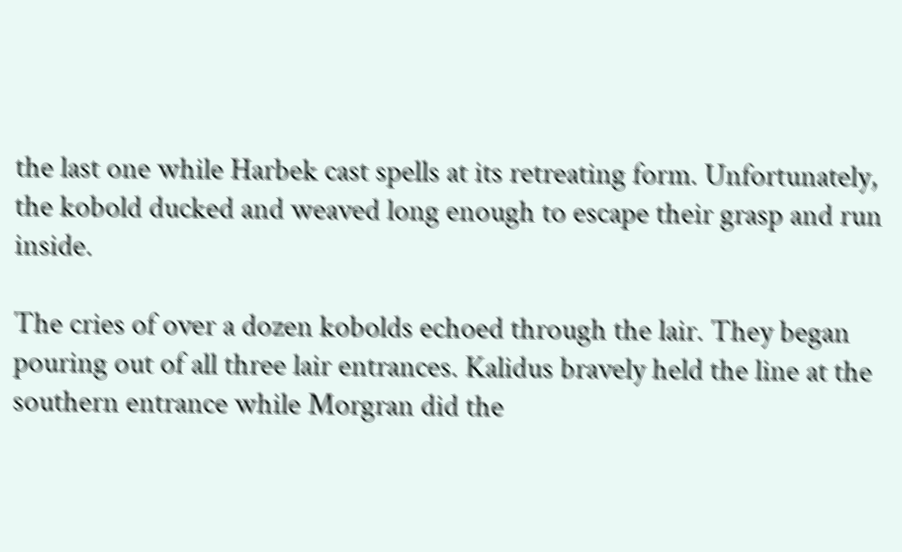the last one while Harbek cast spells at its retreating form. Unfortunately, the kobold ducked and weaved long enough to escape their grasp and run inside.

The cries of over a dozen kobolds echoed through the lair. They began pouring out of all three lair entrances. Kalidus bravely held the line at the southern entrance while Morgran did the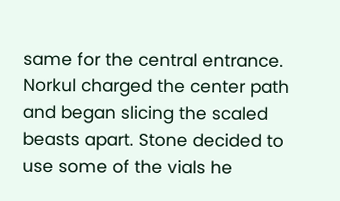same for the central entrance. Norkul charged the center path and began slicing the scaled beasts apart. Stone decided to use some of the vials he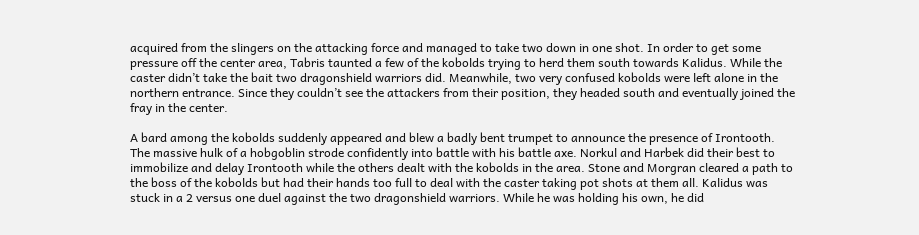acquired from the slingers on the attacking force and managed to take two down in one shot. In order to get some pressure off the center area, Tabris taunted a few of the kobolds trying to herd them south towards Kalidus. While the caster didn’t take the bait two dragonshield warriors did. Meanwhile, two very confused kobolds were left alone in the northern entrance. Since they couldn’t see the attackers from their position, they headed south and eventually joined the fray in the center.

A bard among the kobolds suddenly appeared and blew a badly bent trumpet to announce the presence of Irontooth. The massive hulk of a hobgoblin strode confidently into battle with his battle axe. Norkul and Harbek did their best to immobilize and delay Irontooth while the others dealt with the kobolds in the area. Stone and Morgran cleared a path to the boss of the kobolds but had their hands too full to deal with the caster taking pot shots at them all. Kalidus was stuck in a 2 versus one duel against the two dragonshield warriors. While he was holding his own, he did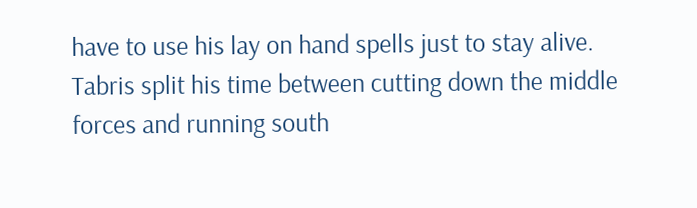have to use his lay on hand spells just to stay alive. Tabris split his time between cutting down the middle forces and running south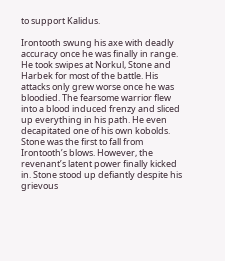to support Kalidus.

Irontooth swung his axe with deadly accuracy once he was finally in range. He took swipes at Norkul, Stone and Harbek for most of the battle. His attacks only grew worse once he was bloodied. The fearsome warrior flew into a blood induced frenzy and sliced up everything in his path. He even decapitated one of his own kobolds. Stone was the first to fall from Irontooth’s blows. However, the revenant’s latent power finally kicked in. Stone stood up defiantly despite his grievous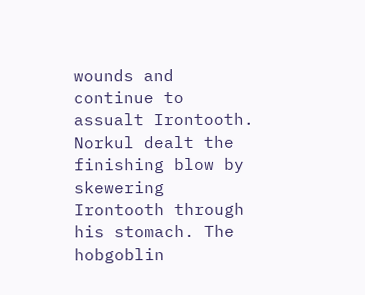wounds and continue to assualt Irontooth. Norkul dealt the finishing blow by skewering Irontooth through his stomach. The hobgoblin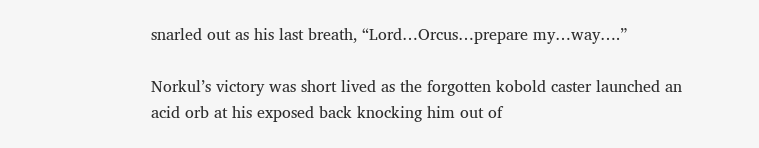snarled out as his last breath, “Lord…Orcus…prepare my…way….”

Norkul’s victory was short lived as the forgotten kobold caster launched an acid orb at his exposed back knocking him out of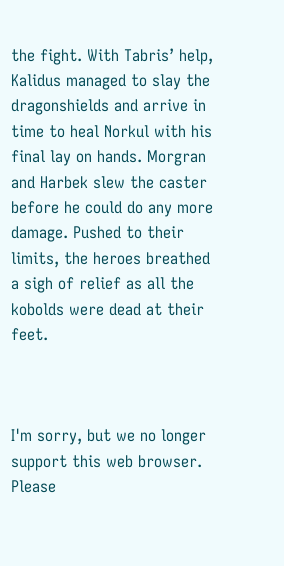the fight. With Tabris’ help, Kalidus managed to slay the dragonshields and arrive in time to heal Norkul with his final lay on hands. Morgran and Harbek slew the caster before he could do any more damage. Pushed to their limits, the heroes breathed a sigh of relief as all the kobolds were dead at their feet.



I'm sorry, but we no longer support this web browser. Please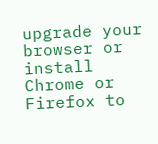upgrade your browser or install Chrome or Firefox to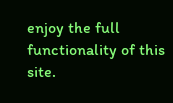enjoy the full functionality of this site.